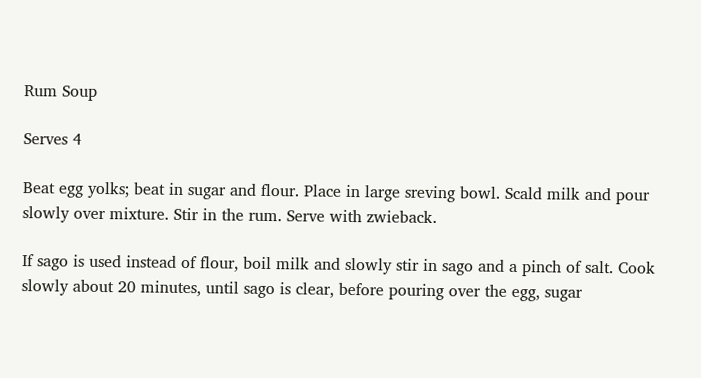Rum Soup

Serves 4

Beat egg yolks; beat in sugar and flour. Place in large sreving bowl. Scald milk and pour slowly over mixture. Stir in the rum. Serve with zwieback.

If sago is used instead of flour, boil milk and slowly stir in sago and a pinch of salt. Cook slowly about 20 minutes, until sago is clear, before pouring over the egg, sugar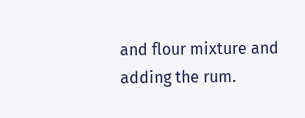and flour mixture and adding the rum.